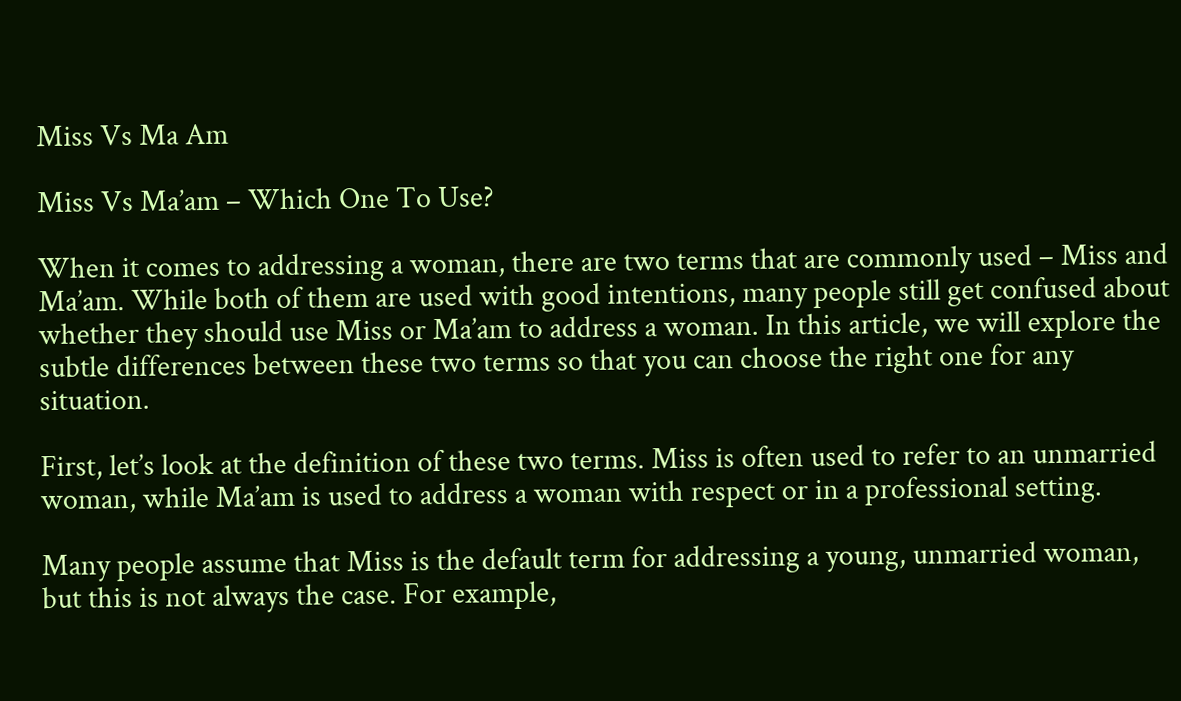Miss Vs Ma Am

Miss Vs Ma’am – Which One To Use?

When it comes to addressing a woman, there are two terms that are commonly used – Miss and Ma’am. While both of them are used with good intentions, many people still get confused about whether they should use Miss or Ma’am to address a woman. In this article, we will explore the subtle differences between these two terms so that you can choose the right one for any situation.

First, let’s look at the definition of these two terms. Miss is often used to refer to an unmarried woman, while Ma’am is used to address a woman with respect or in a professional setting.

Many people assume that Miss is the default term for addressing a young, unmarried woman, but this is not always the case. For example,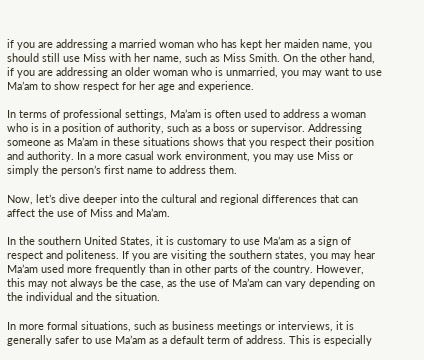if you are addressing a married woman who has kept her maiden name, you should still use Miss with her name, such as Miss Smith. On the other hand, if you are addressing an older woman who is unmarried, you may want to use Ma’am to show respect for her age and experience.

In terms of professional settings, Ma’am is often used to address a woman who is in a position of authority, such as a boss or supervisor. Addressing someone as Ma’am in these situations shows that you respect their position and authority. In a more casual work environment, you may use Miss or simply the person’s first name to address them.

Now, let’s dive deeper into the cultural and regional differences that can affect the use of Miss and Ma’am.

In the southern United States, it is customary to use Ma’am as a sign of respect and politeness. If you are visiting the southern states, you may hear Ma’am used more frequently than in other parts of the country. However, this may not always be the case, as the use of Ma’am can vary depending on the individual and the situation.

In more formal situations, such as business meetings or interviews, it is generally safer to use Ma’am as a default term of address. This is especially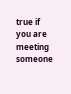true if you are meeting someone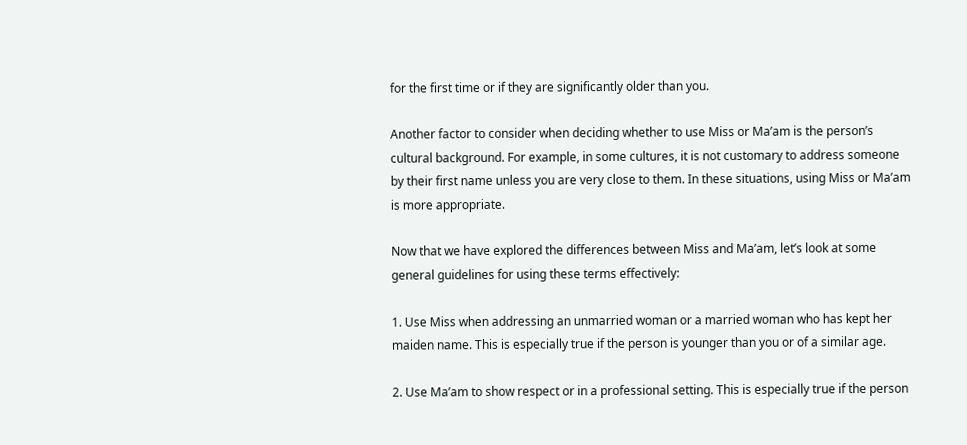for the first time or if they are significantly older than you.

Another factor to consider when deciding whether to use Miss or Ma’am is the person’s cultural background. For example, in some cultures, it is not customary to address someone by their first name unless you are very close to them. In these situations, using Miss or Ma’am is more appropriate.

Now that we have explored the differences between Miss and Ma’am, let’s look at some general guidelines for using these terms effectively:

1. Use Miss when addressing an unmarried woman or a married woman who has kept her maiden name. This is especially true if the person is younger than you or of a similar age.

2. Use Ma’am to show respect or in a professional setting. This is especially true if the person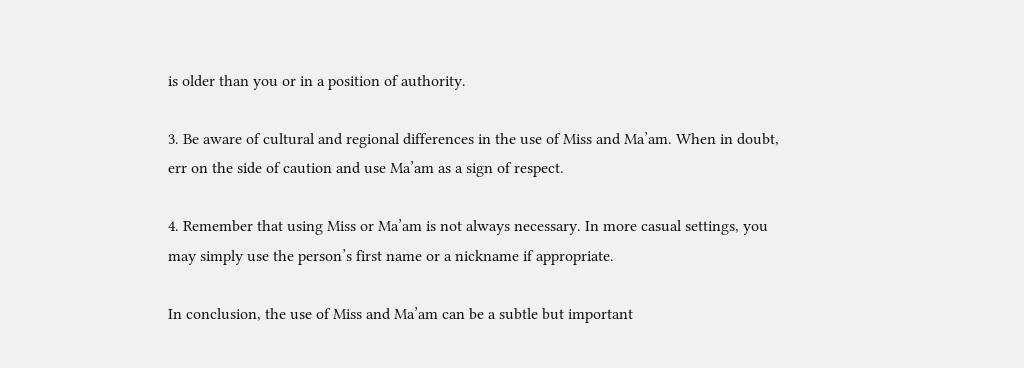is older than you or in a position of authority.

3. Be aware of cultural and regional differences in the use of Miss and Ma’am. When in doubt, err on the side of caution and use Ma’am as a sign of respect.

4. Remember that using Miss or Ma’am is not always necessary. In more casual settings, you may simply use the person’s first name or a nickname if appropriate.

In conclusion, the use of Miss and Ma’am can be a subtle but important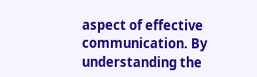aspect of effective communication. By understanding the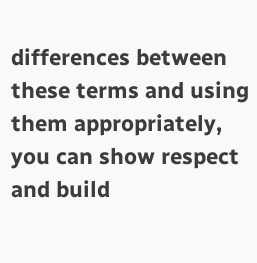differences between these terms and using them appropriately, you can show respect and build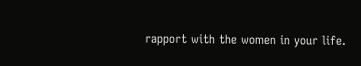rapport with the women in your life.